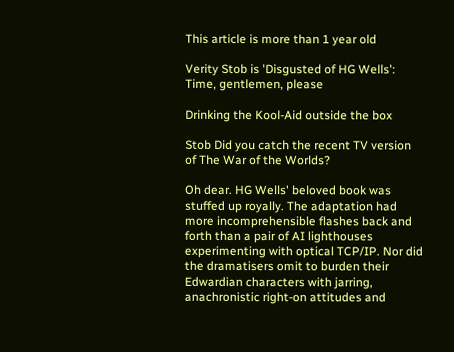This article is more than 1 year old

Verity Stob is 'Disgusted of HG Wells': Time, gentlemen, please

Drinking the Kool-Aid outside the box

Stob Did you catch the recent TV version of The War of the Worlds?

Oh dear. HG Wells' beloved book was stuffed up royally. The adaptation had more incomprehensible flashes back and forth than a pair of AI lighthouses experimenting with optical TCP/IP. Nor did the dramatisers omit to burden their Edwardian characters with jarring, anachronistic right-on attitudes and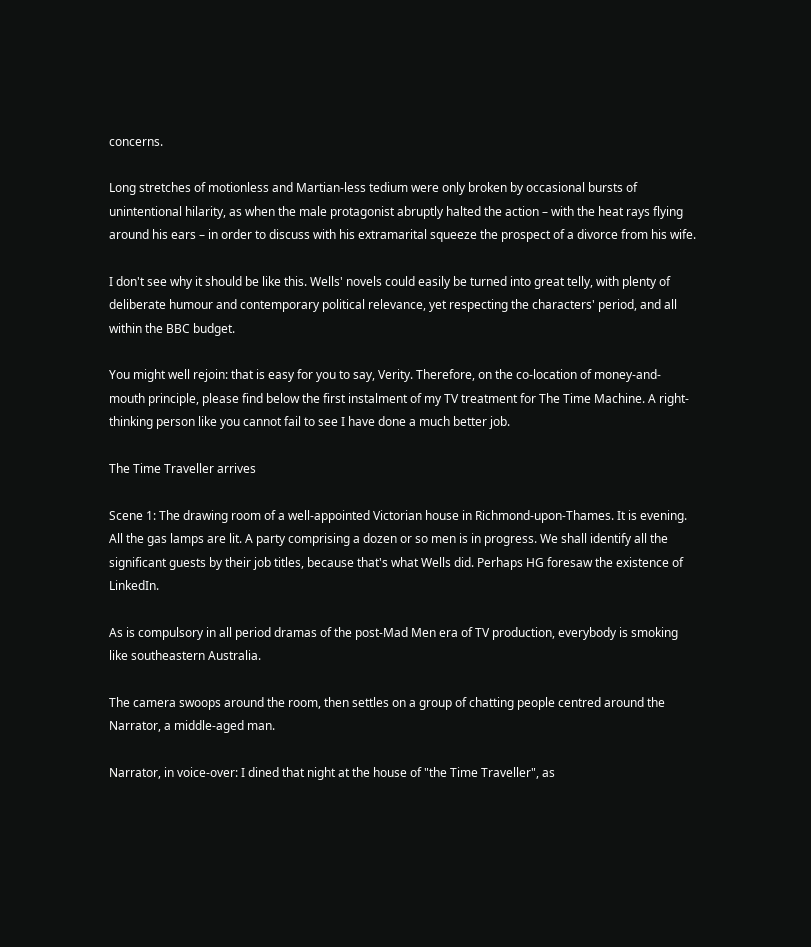concerns.

Long stretches of motionless and Martian-less tedium were only broken by occasional bursts of unintentional hilarity, as when the male protagonist abruptly halted the action – with the heat rays flying around his ears – in order to discuss with his extramarital squeeze the prospect of a divorce from his wife.

I don't see why it should be like this. Wells' novels could easily be turned into great telly, with plenty of deliberate humour and contemporary political relevance, yet respecting the characters' period, and all within the BBC budget.

You might well rejoin: that is easy for you to say, Verity. Therefore, on the co-location of money-and-mouth principle, please find below the first instalment of my TV treatment for The Time Machine. A right-thinking person like you cannot fail to see I have done a much better job.

The Time Traveller arrives

Scene 1: The drawing room of a well-appointed Victorian house in Richmond-upon-Thames. It is evening. All the gas lamps are lit. A party comprising a dozen or so men is in progress. We shall identify all the significant guests by their job titles, because that's what Wells did. Perhaps HG foresaw the existence of LinkedIn.

As is compulsory in all period dramas of the post-Mad Men era of TV production, everybody is smoking like southeastern Australia.

The camera swoops around the room, then settles on a group of chatting people centred around the Narrator, a middle-aged man.

Narrator, in voice-over: I dined that night at the house of "the Time Traveller", as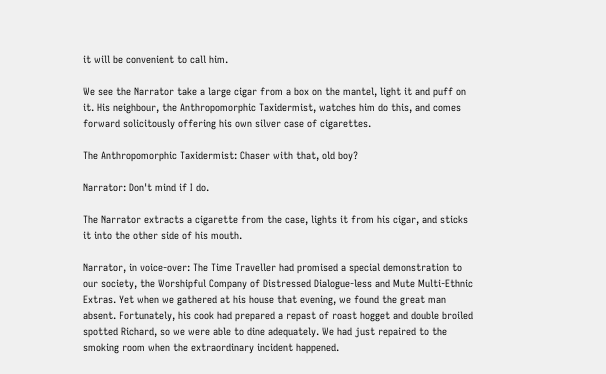it will be convenient to call him.

We see the Narrator take a large cigar from a box on the mantel, light it and puff on it. His neighbour, the Anthropomorphic Taxidermist, watches him do this, and comes forward solicitously offering his own silver case of cigarettes.

The Anthropomorphic Taxidermist: Chaser with that, old boy?

Narrator: Don't mind if I do.

The Narrator extracts a cigarette from the case, lights it from his cigar, and sticks it into the other side of his mouth.

Narrator, in voice-over: The Time Traveller had promised a special demonstration to our society, the Worshipful Company of Distressed Dialogue-less and Mute Multi-Ethnic Extras. Yet when we gathered at his house that evening, we found the great man absent. Fortunately, his cook had prepared a repast of roast hogget and double broiled spotted Richard, so we were able to dine adequately. We had just repaired to the smoking room when the extraordinary incident happened.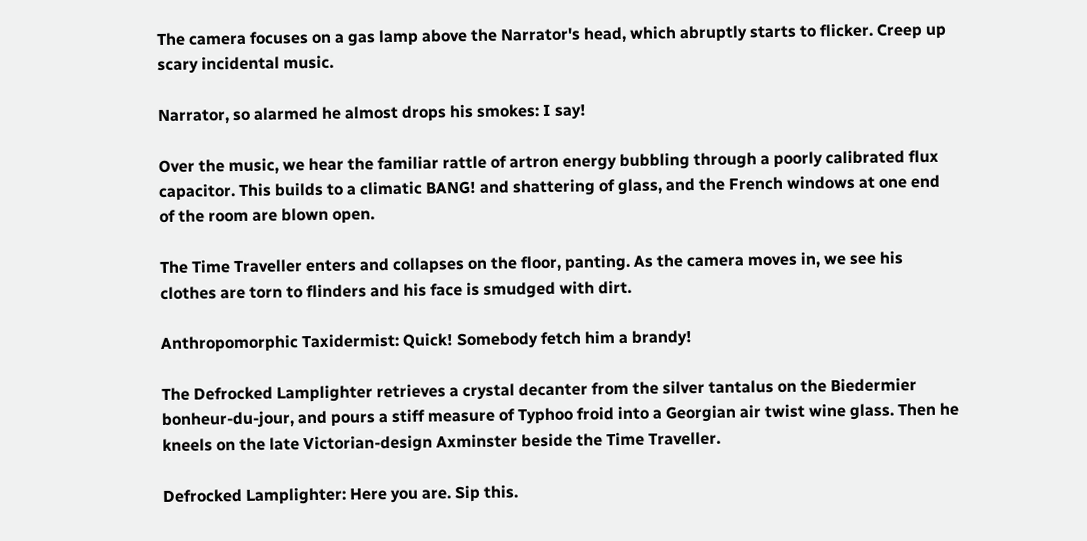The camera focuses on a gas lamp above the Narrator's head, which abruptly starts to flicker. Creep up scary incidental music.

Narrator, so alarmed he almost drops his smokes: I say!

Over the music, we hear the familiar rattle of artron energy bubbling through a poorly calibrated flux capacitor. This builds to a climatic BANG! and shattering of glass, and the French windows at one end of the room are blown open.

The Time Traveller enters and collapses on the floor, panting. As the camera moves in, we see his clothes are torn to flinders and his face is smudged with dirt.

Anthropomorphic Taxidermist: Quick! Somebody fetch him a brandy!

The Defrocked Lamplighter retrieves a crystal decanter from the silver tantalus on the Biedermier bonheur-du-jour, and pours a stiff measure of Typhoo froid into a Georgian air twist wine glass. Then he kneels on the late Victorian-design Axminster beside the Time Traveller.

Defrocked Lamplighter: Here you are. Sip this.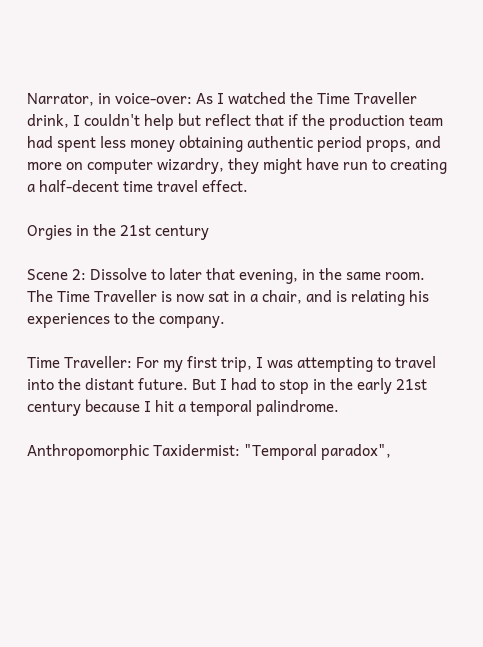Narrator, in voice-over: As I watched the Time Traveller drink, I couldn't help but reflect that if the production team had spent less money obtaining authentic period props, and more on computer wizardry, they might have run to creating a half-decent time travel effect.

Orgies in the 21st century

Scene 2: Dissolve to later that evening, in the same room. The Time Traveller is now sat in a chair, and is relating his experiences to the company.

Time Traveller: For my first trip, I was attempting to travel into the distant future. But I had to stop in the early 21st century because I hit a temporal palindrome.

Anthropomorphic Taxidermist: "Temporal paradox",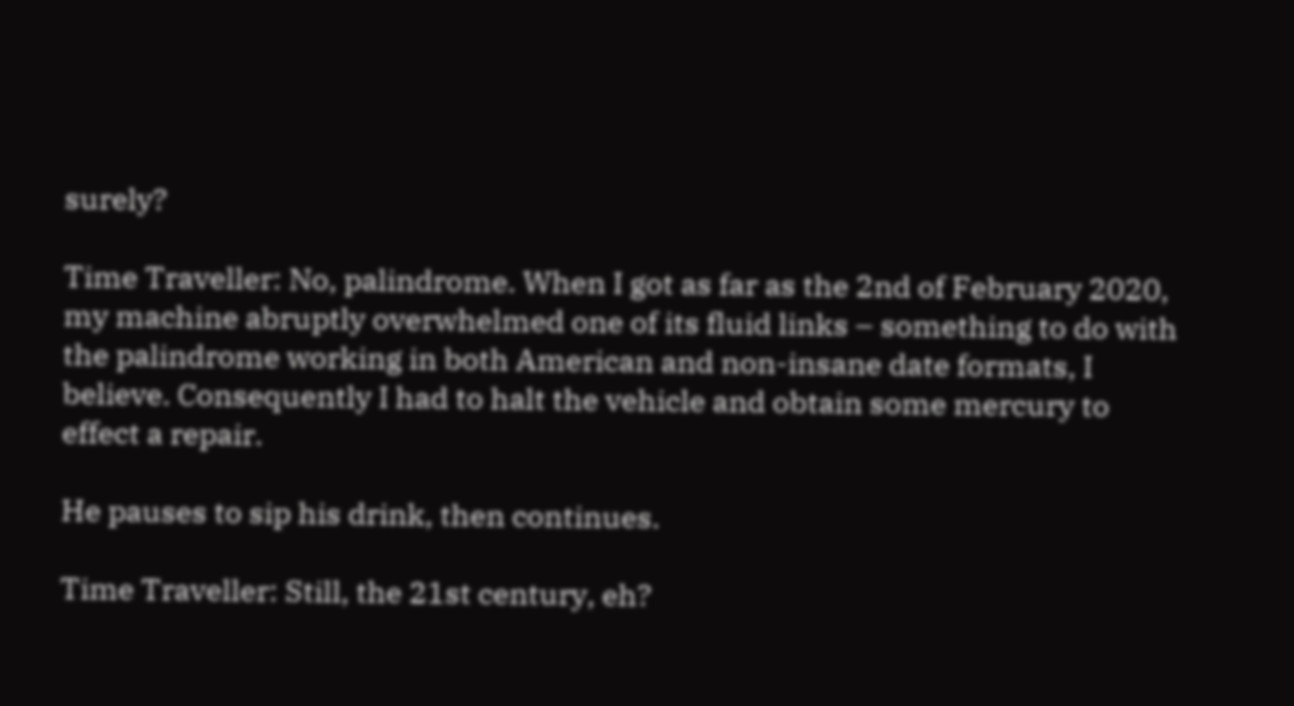surely?

Time Traveller: No, palindrome. When I got as far as the 2nd of February 2020, my machine abruptly overwhelmed one of its fluid links – something to do with the palindrome working in both American and non-insane date formats, I believe. Consequently I had to halt the vehicle and obtain some mercury to effect a repair.

He pauses to sip his drink, then continues.

Time Traveller: Still, the 21st century, eh?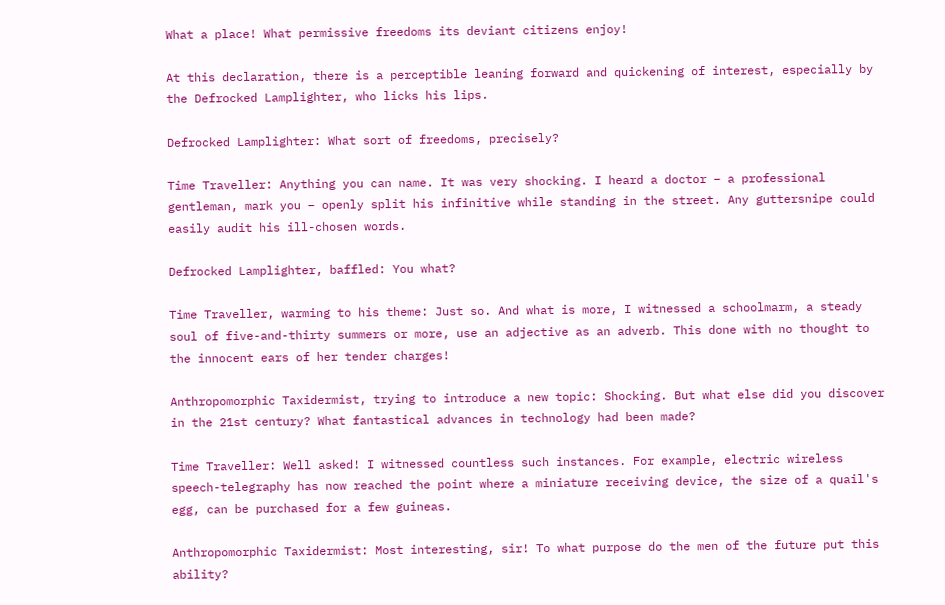What a place! What permissive freedoms its deviant citizens enjoy!

At this declaration, there is a perceptible leaning forward and quickening of interest, especially by the Defrocked Lamplighter, who licks his lips.

Defrocked Lamplighter: What sort of freedoms, precisely?

Time Traveller: Anything you can name. It was very shocking. I heard a doctor – a professional gentleman, mark you – openly split his infinitive while standing in the street. Any guttersnipe could easily audit his ill-chosen words.

Defrocked Lamplighter, baffled: You what?

Time Traveller, warming to his theme: Just so. And what is more, I witnessed a schoolmarm, a steady soul of five-and-thirty summers or more, use an adjective as an adverb. This done with no thought to the innocent ears of her tender charges!

Anthropomorphic Taxidermist, trying to introduce a new topic: Shocking. But what else did you discover in the 21st century? What fantastical advances in technology had been made?

Time Traveller: Well asked! I witnessed countless such instances. For example, electric wireless speech-telegraphy has now reached the point where a miniature receiving device, the size of a quail's egg, can be purchased for a few guineas.

Anthropomorphic Taxidermist: Most interesting, sir! To what purpose do the men of the future put this ability?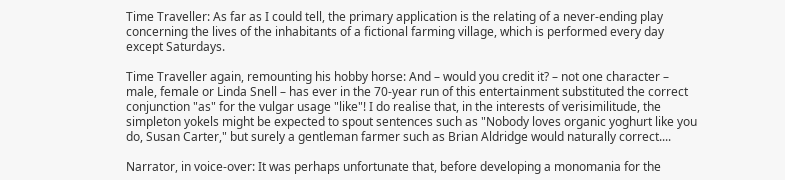Time Traveller: As far as I could tell, the primary application is the relating of a never-ending play concerning the lives of the inhabitants of a fictional farming village, which is performed every day except Saturdays.

Time Traveller again, remounting his hobby horse: And – would you credit it? – not one character – male, female or Linda Snell – has ever in the 70-year run of this entertainment substituted the correct conjunction "as" for the vulgar usage "like"! I do realise that, in the interests of verisimilitude, the simpleton yokels might be expected to spout sentences such as "Nobody loves organic yoghurt like you do, Susan Carter," but surely a gentleman farmer such as Brian Aldridge would naturally correct....

Narrator, in voice-over: It was perhaps unfortunate that, before developing a monomania for the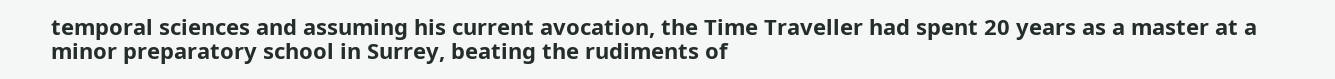temporal sciences and assuming his current avocation, the Time Traveller had spent 20 years as a master at a minor preparatory school in Surrey, beating the rudiments of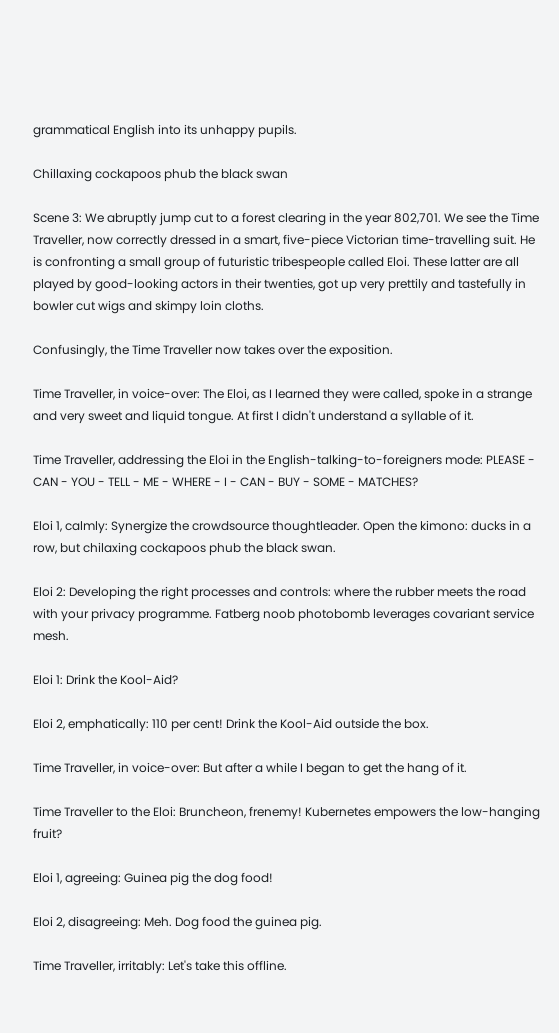grammatical English into its unhappy pupils.

Chillaxing cockapoos phub the black swan

Scene 3: We abruptly jump cut to a forest clearing in the year 802,701. We see the Time Traveller, now correctly dressed in a smart, five-piece Victorian time-travelling suit. He is confronting a small group of futuristic tribespeople called Eloi. These latter are all played by good-looking actors in their twenties, got up very prettily and tastefully in bowler cut wigs and skimpy loin cloths.

Confusingly, the Time Traveller now takes over the exposition.

Time Traveller, in voice-over: The Eloi, as I learned they were called, spoke in a strange and very sweet and liquid tongue. At first I didn't understand a syllable of it.

Time Traveller, addressing the Eloi in the English-talking-to-foreigners mode: PLEASE - CAN - YOU - TELL - ME - WHERE - I - CAN - BUY - SOME - MATCHES?

Eloi 1, calmly: Synergize the crowdsource thoughtleader. Open the kimono: ducks in a row, but chilaxing cockapoos phub the black swan.

Eloi 2: Developing the right processes and controls: where the rubber meets the road with your privacy programme. Fatberg noob photobomb leverages covariant service mesh.

Eloi 1: Drink the Kool-Aid?

Eloi 2, emphatically: 110 per cent! Drink the Kool-Aid outside the box.

Time Traveller, in voice-over: But after a while I began to get the hang of it.

Time Traveller to the Eloi: Bruncheon, frenemy! Kubernetes empowers the low-hanging fruit?

Eloi 1, agreeing: Guinea pig the dog food!

Eloi 2, disagreeing: Meh. Dog food the guinea pig.

Time Traveller, irritably: Let's take this offline.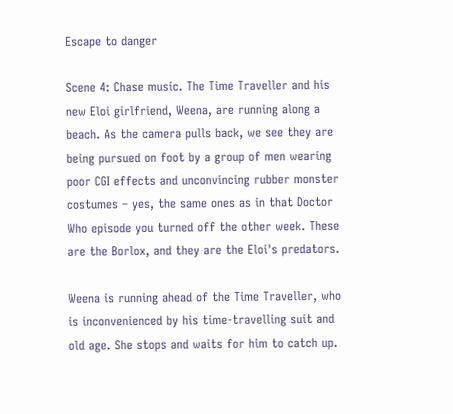Escape to danger

Scene 4: Chase music. The Time Traveller and his new Eloi girlfriend, Weena, are running along a beach. As the camera pulls back, we see they are being pursued on foot by a group of men wearing poor CGI effects and unconvincing rubber monster costumes – yes, the same ones as in that Doctor Who episode you turned off the other week. These are the Borlox, and they are the Eloi's predators.

Weena is running ahead of the Time Traveller, who is inconvenienced by his time-travelling suit and old age. She stops and waits for him to catch up.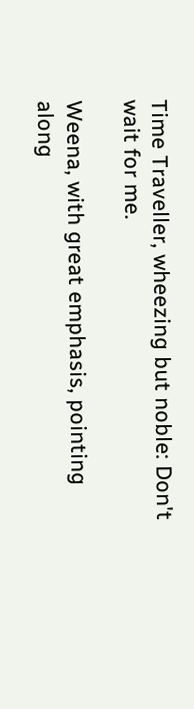Time Traveller, wheezing but noble: Don't wait for me.

Weena, with great emphasis, pointing along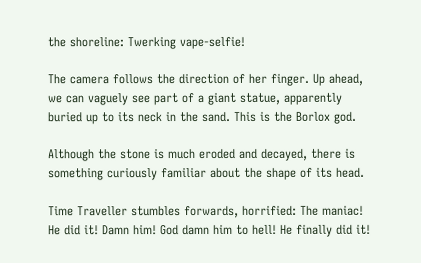the shoreline: Twerking vape-selfie!

The camera follows the direction of her finger. Up ahead, we can vaguely see part of a giant statue, apparently buried up to its neck in the sand. This is the Borlox god.

Although the stone is much eroded and decayed, there is something curiously familiar about the shape of its head.

Time Traveller stumbles forwards, horrified: The maniac! He did it! Damn him! God damn him to hell! He finally did it!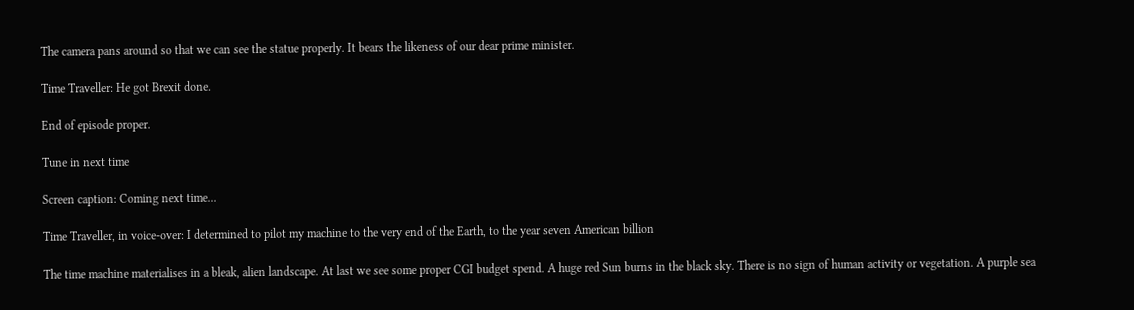The camera pans around so that we can see the statue properly. It bears the likeness of our dear prime minister.

Time Traveller: He got Brexit done.

End of episode proper.

Tune in next time

Screen caption: Coming next time...

Time Traveller, in voice-over: I determined to pilot my machine to the very end of the Earth, to the year seven American billion

The time machine materialises in a bleak, alien landscape. At last we see some proper CGI budget spend. A huge red Sun burns in the black sky. There is no sign of human activity or vegetation. A purple sea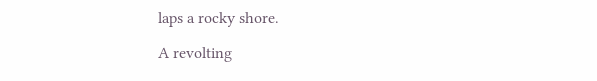laps a rocky shore.

A revolting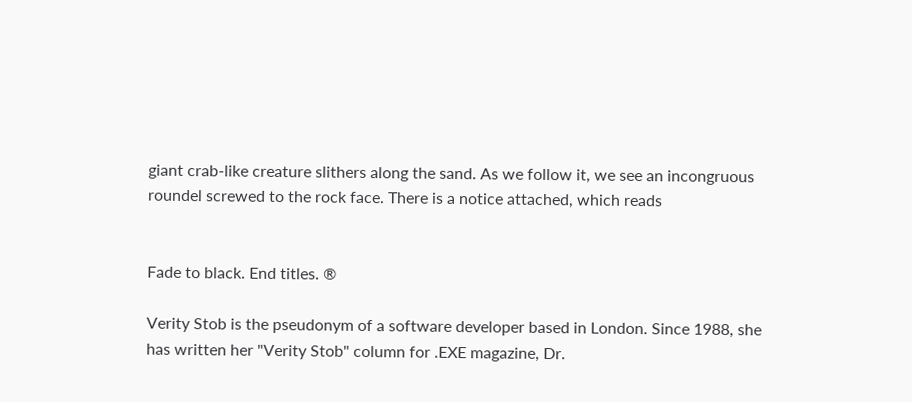giant crab-like creature slithers along the sand. As we follow it, we see an incongruous roundel screwed to the rock face. There is a notice attached, which reads


Fade to black. End titles. ®

Verity Stob is the pseudonym of a software developer based in London. Since 1988, she has written her "Verity Stob" column for .EXE magazine, Dr.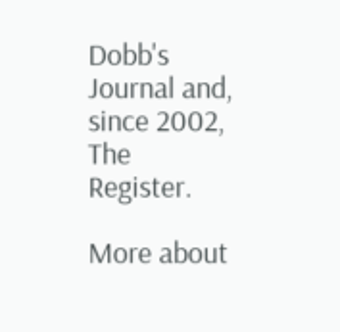Dobb's Journal and, since 2002, The Register.

More about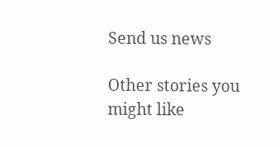Send us news

Other stories you might like